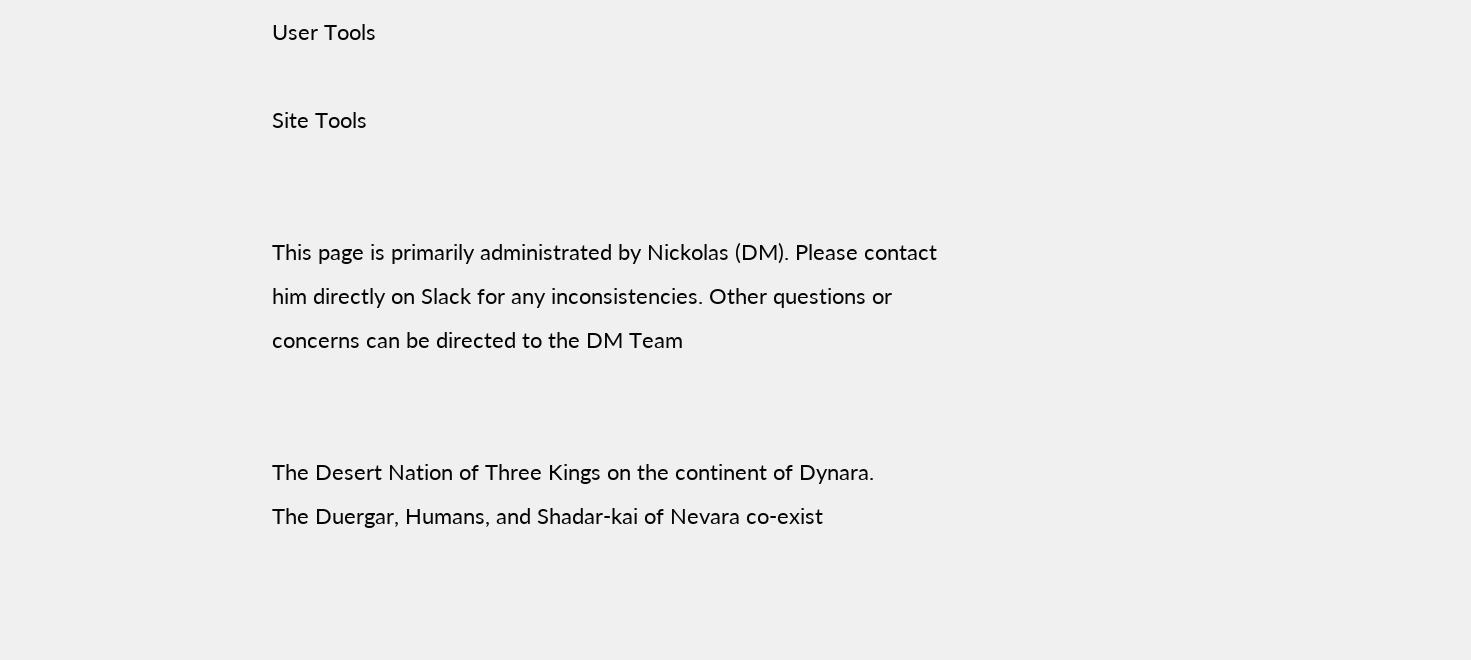User Tools

Site Tools


This page is primarily administrated by Nickolas (DM). Please contact him directly on Slack for any inconsistencies. Other questions or concerns can be directed to the DM Team


The Desert Nation of Three Kings on the continent of Dynara.
The Duergar, Humans, and Shadar-kai of Nevara co-exist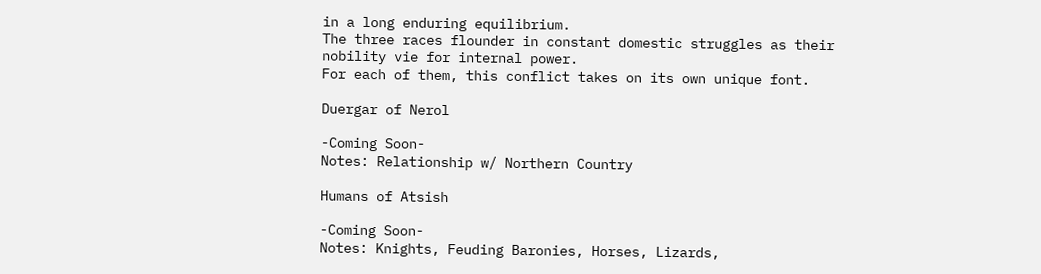in a long enduring equilibrium.
The three races flounder in constant domestic struggles as their nobility vie for internal power.
For each of them, this conflict takes on its own unique font.

Duergar of Nerol

-Coming Soon-
Notes: Relationship w/ Northern Country

Humans of Atsish

-Coming Soon-
Notes: Knights, Feuding Baronies, Horses, Lizards,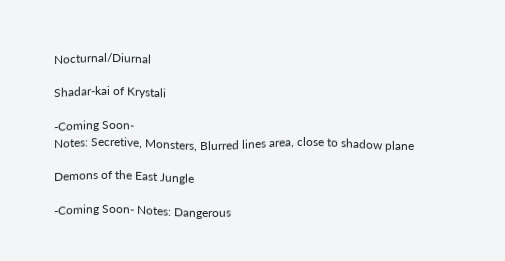Nocturnal/Diurnal

Shadar-kai of Krystali

-Coming Soon-
Notes: Secretive, Monsters, Blurred lines area, close to shadow plane

Demons of the East Jungle

-Coming Soon- Notes: Dangerous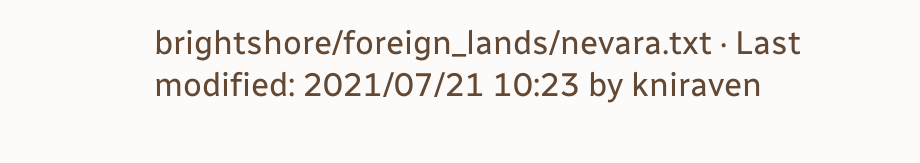brightshore/foreign_lands/nevara.txt · Last modified: 2021/07/21 10:23 by kniraven